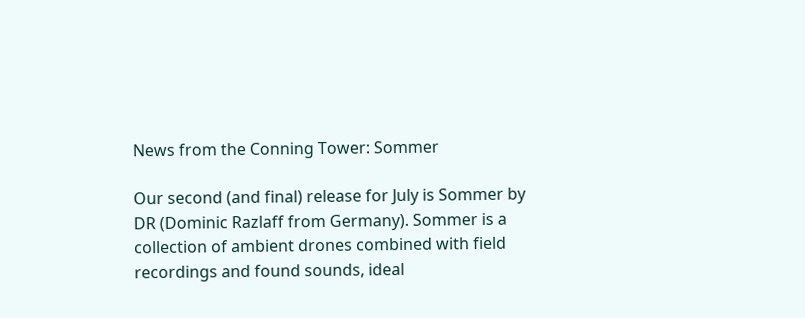News from the Conning Tower: Sommer

Our second (and final) release for July is Sommer by DR (Dominic Razlaff from Germany). Sommer is a collection of ambient drones combined with field recordings and found sounds, ideal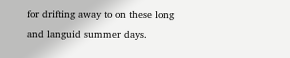for drifting away to on these long and languid summer days.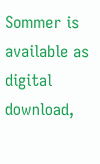Sommer is available as digital download,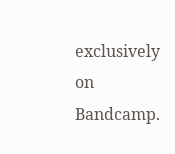exclusively on Bandcamp.